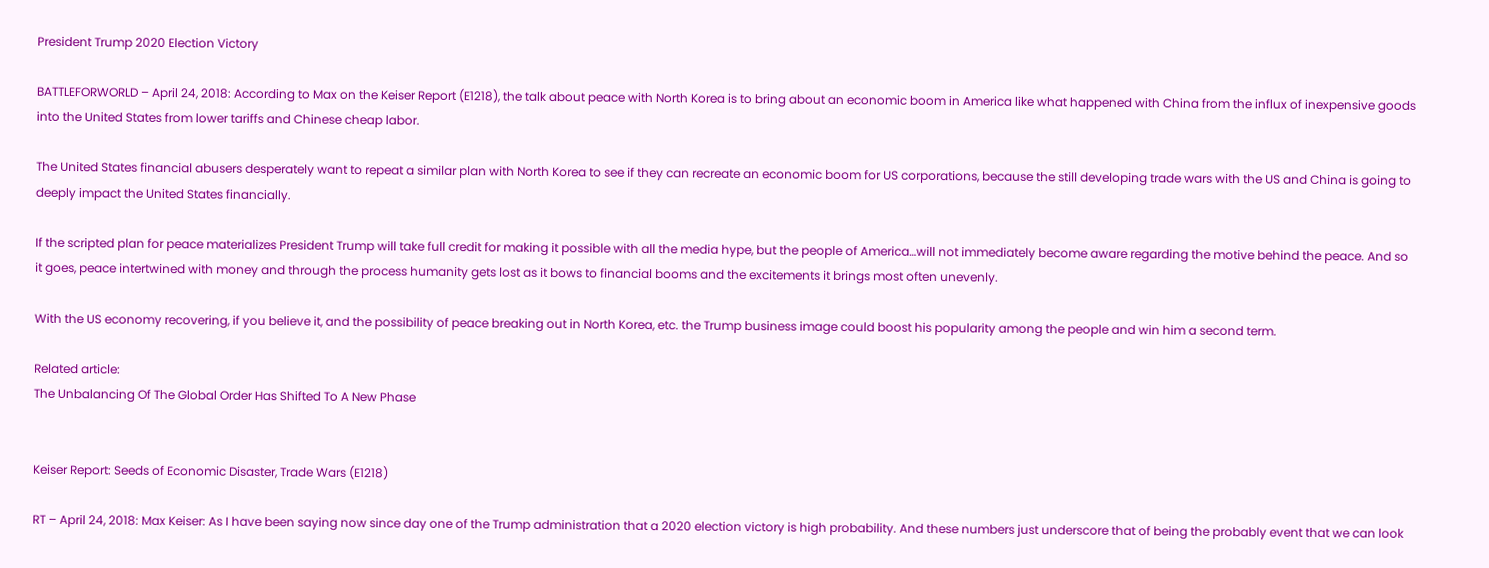President Trump 2020 Election Victory

BATTLEFORWORLD – April 24, 2018: According to Max on the Keiser Report (E1218), the talk about peace with North Korea is to bring about an economic boom in America like what happened with China from the influx of inexpensive goods into the United States from lower tariffs and Chinese cheap labor.

The United States financial abusers desperately want to repeat a similar plan with North Korea to see if they can recreate an economic boom for US corporations, because the still developing trade wars with the US and China is going to deeply impact the United States financially.

If the scripted plan for peace materializes President Trump will take full credit for making it possible with all the media hype, but the people of America…will not immediately become aware regarding the motive behind the peace. And so it goes, peace intertwined with money and through the process humanity gets lost as it bows to financial booms and the excitements it brings most often unevenly.

With the US economy recovering, if you believe it, and the possibility of peace breaking out in North Korea, etc. the Trump business image could boost his popularity among the people and win him a second term.

Related article:
The Unbalancing Of The Global Order Has Shifted To A New Phase


Keiser Report: Seeds of Economic Disaster, Trade Wars (E1218)

RT – April 24, 2018: Max Keiser: As I have been saying now since day one of the Trump administration that a 2020 election victory is high probability. And these numbers just underscore that of being the probably event that we can look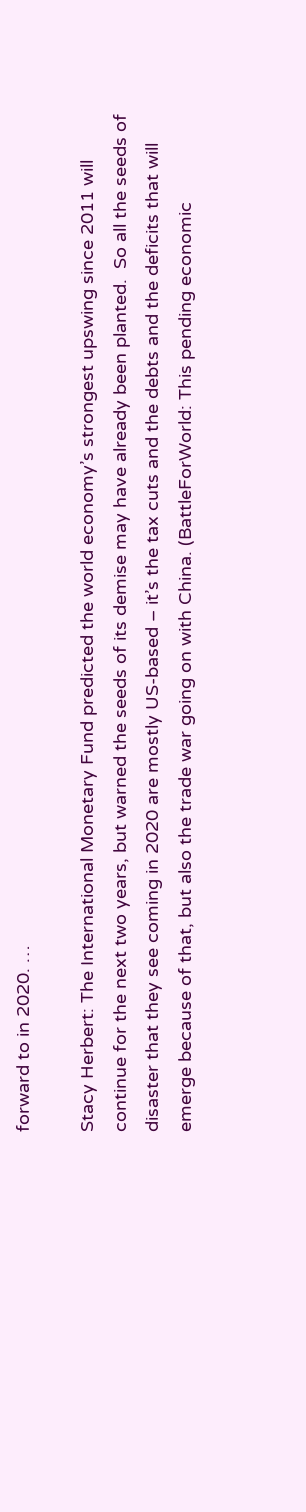forward to in 2020. …

Stacy Herbert: The International Monetary Fund predicted the world economy’s strongest upswing since 2011 will continue for the next two years, but warned the seeds of its demise may have already been planted.  So all the seeds of disaster that they see coming in 2020 are mostly US-based – it’s the tax cuts and the debts and the deficits that will emerge because of that, but also the trade war going on with China. (BattleForWorld: This pending economic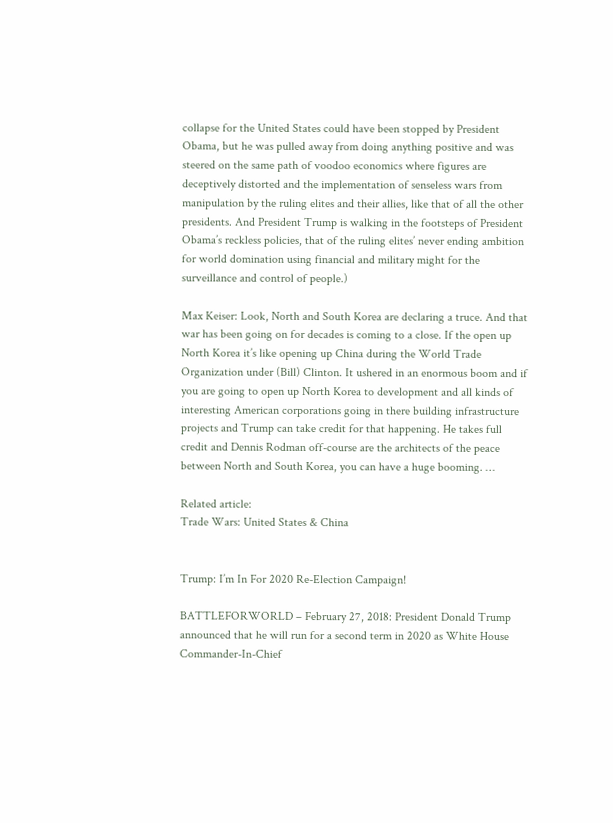collapse for the United States could have been stopped by President Obama, but he was pulled away from doing anything positive and was steered on the same path of voodoo economics where figures are deceptively distorted and the implementation of senseless wars from manipulation by the ruling elites and their allies, like that of all the other presidents. And President Trump is walking in the footsteps of President Obama’s reckless policies, that of the ruling elites’ never ending ambition for world domination using financial and military might for the surveillance and control of people.)

Max Keiser: Look, North and South Korea are declaring a truce. And that war has been going on for decades is coming to a close. If the open up North Korea it’s like opening up China during the World Trade Organization under (Bill) Clinton. It ushered in an enormous boom and if you are going to open up North Korea to development and all kinds of interesting American corporations going in there building infrastructure projects and Trump can take credit for that happening. He takes full credit and Dennis Rodman off-course are the architects of the peace between North and South Korea, you can have a huge booming. …

Related article:
Trade Wars: United States & China


Trump: I’m In For 2020 Re-Election Campaign!

BATTLEFORWORLD – February 27, 2018: President Donald Trump announced that he will run for a second term in 2020 as White House Commander-In-Chief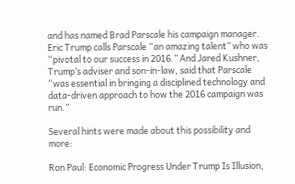and has named Brad Parscale his campaign manager. Eric Trump calls Parscale “an amazing talent” who was “pivotal to our success in 2016.” And Jared Kushner, Trump’s adviser and son-in-law, said that Parscale “was essential in bringing a disciplined technology and data-driven approach to how the 2016 campaign was run.”

Several hints were made about this possibility and more:

Ron Paul: Economic Progress Under Trump Is Illusion,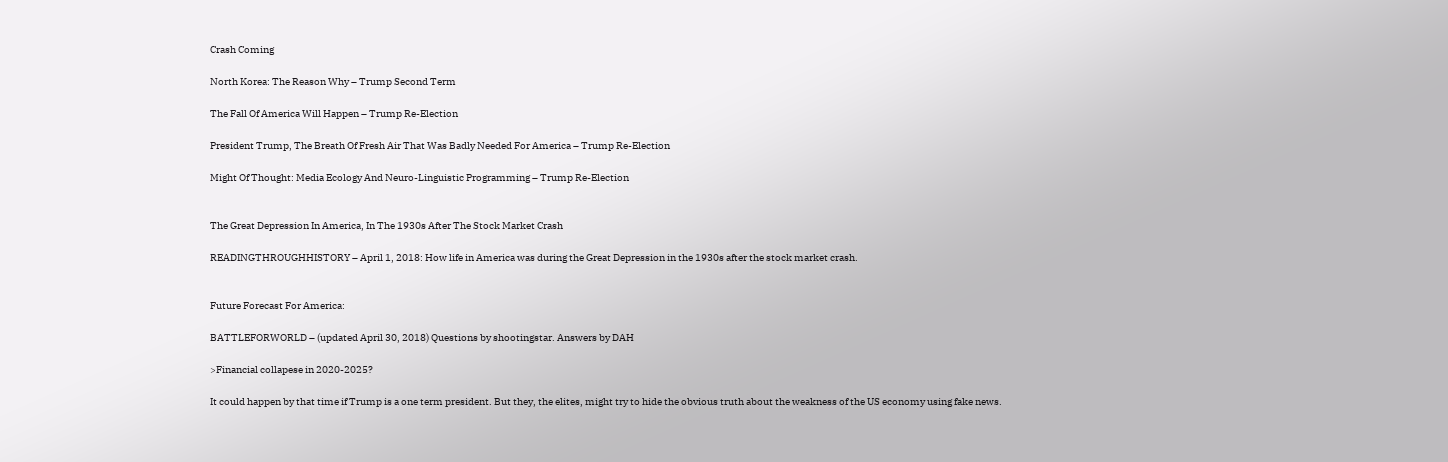Crash Coming

North Korea: The Reason Why – Trump Second Term

The Fall Of America Will Happen – Trump Re-Election

President Trump, The Breath Of Fresh Air That Was Badly Needed For America – Trump Re-Election

Might Of Thought: Media Ecology And Neuro-Linguistic Programming – Trump Re-Election


The Great Depression In America, In The 1930s After The Stock Market Crash

READINGTHROUGHHISTORY – April 1, 2018: How life in America was during the Great Depression in the 1930s after the stock market crash.


Future Forecast For America:

BATTLEFORWORLD – (updated April 30, 2018) Questions by shootingstar. Answers by DAH

>Financial collapese in 2020-2025?

It could happen by that time if Trump is a one term president. But they, the elites, might try to hide the obvious truth about the weakness of the US economy using fake news.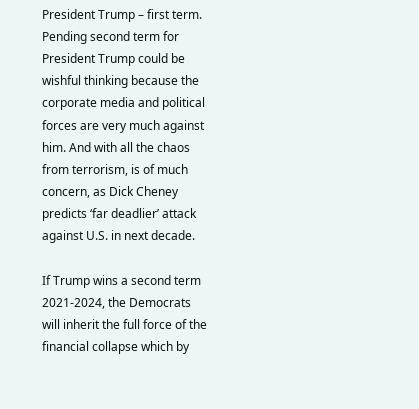President Trump – first term. Pending second term for President Trump could be wishful thinking because the corporate media and political forces are very much against him. And with all the chaos from terrorism, is of much concern, as Dick Cheney predicts ‘far deadlier’ attack against U.S. in next decade.

If Trump wins a second term 2021-2024, the Democrats will inherit the full force of the financial collapse which by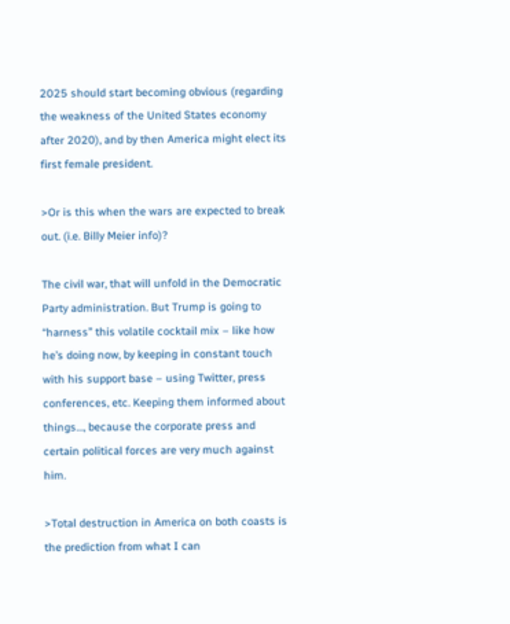2025 should start becoming obvious (regarding the weakness of the United States economy after 2020), and by then America might elect its first female president.

>Or is this when the wars are expected to break out. (i.e. Billy Meier info)?

The civil war, that will unfold in the Democratic Party administration. But Trump is going to “harness” this volatile cocktail mix – like how he’s doing now, by keeping in constant touch with his support base – using Twitter, press conferences, etc. Keeping them informed about things…, because the corporate press and certain political forces are very much against him.

>Total destruction in America on both coasts is the prediction from what I can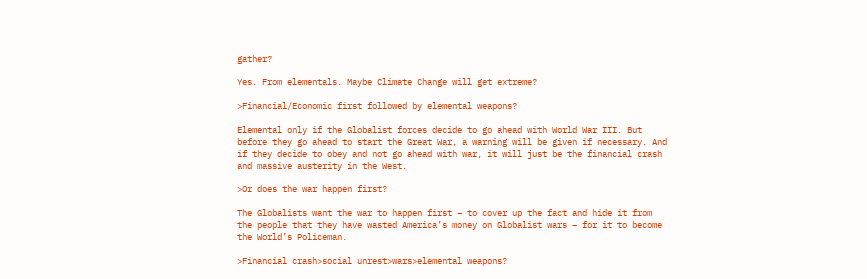gather?

Yes. From elementals. Maybe Climate Change will get extreme?

>Financial/Economic first followed by elemental weapons?

Elemental only if the Globalist forces decide to go ahead with World War III. But before they go ahead to start the Great War, a warning will be given if necessary. And if they decide to obey and not go ahead with war, it will just be the financial crash and massive austerity in the West.

>Or does the war happen first?

The Globalists want the war to happen first – to cover up the fact and hide it from the people that they have wasted America’s money on Globalist wars – for it to become the World’s Policeman.

>Financial crash>social unrest>wars>elemental weapons?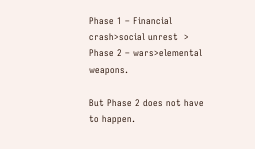Phase 1 – Financial crash>social unrest  >  Phase 2 – wars>elemental weapons.

But Phase 2 does not have to happen.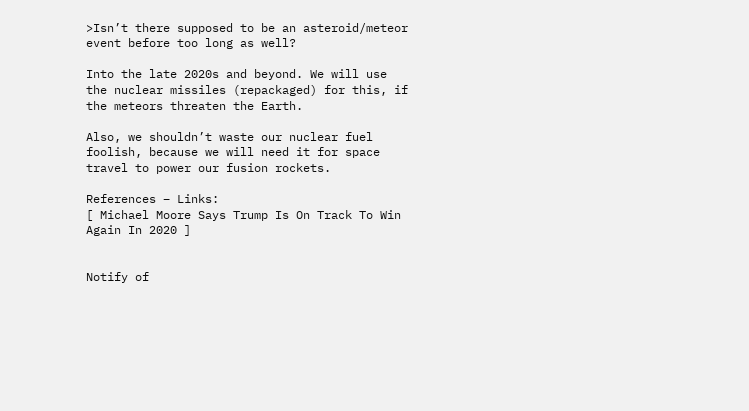>Isn’t there supposed to be an asteroid/meteor event before too long as well?

Into the late 2020s and beyond. We will use the nuclear missiles (repackaged) for this, if the meteors threaten the Earth.

Also, we shouldn’t waste our nuclear fuel foolish, because we will need it for space travel to power our fusion rockets.

References – Links:
[ Michael Moore Says Trump Is On Track To Win Again In 2020 ]


Notify of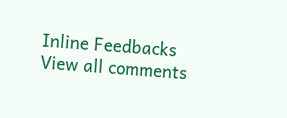Inline Feedbacks
View all comments